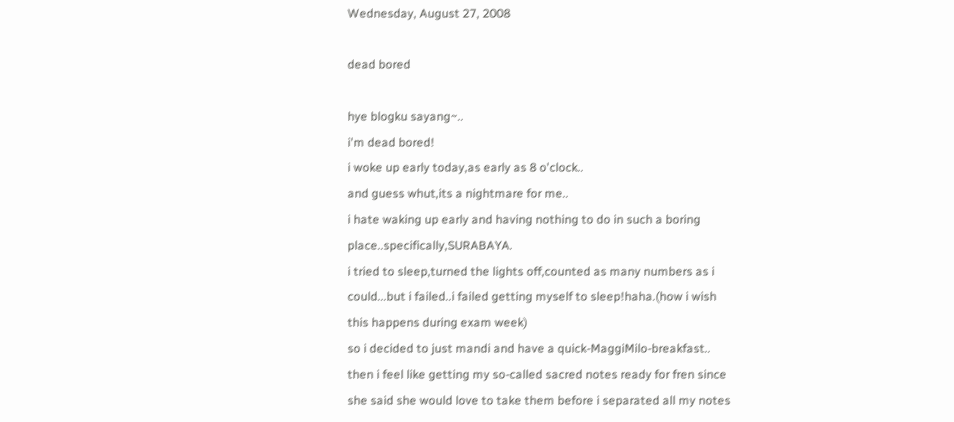Wednesday, August 27, 2008

dead bored

hye blogku sayang~..
i'm dead bored!
i woke up early today,as early as 8 o'clock..
and guess whut,its a nightmare for me..
i hate waking up early and having nothing to do in such a boring place..specifically,SURABAYA.
i tried to sleep,turned the lights off,counted as many numbers as i could...but i failed..i failed getting myself to sleep!haha.(how i wish this happens during exam week)
so i decided to just mandi and have a quick-MaggiMilo-breakfast..
then i feel like getting my so-called sacred notes ready for fren since she said she would love to take them before i separated all my notes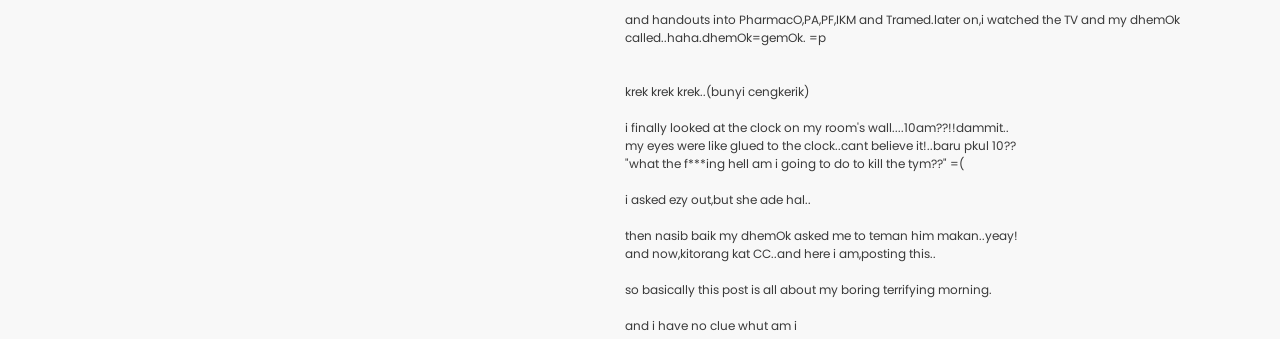and handouts into PharmacO,PA,PF,IKM and Tramed.later on,i watched the TV and my dhemOk called..haha.dhemOk=gemOk. =p


krek krek krek..(bunyi cengkerik)

i finally looked at the clock on my room's wall....10am??!!dammit..
my eyes were like glued to the clock..cant believe it!..baru pkul 10??
"what the f***ing hell am i going to do to kill the tym??" =(

i asked ezy out,but she ade hal..

then nasib baik my dhemOk asked me to teman him makan..yeay!
and now,kitorang kat CC..and here i am,posting this..

so basically this post is all about my boring terrifying morning.

and i have no clue whut am i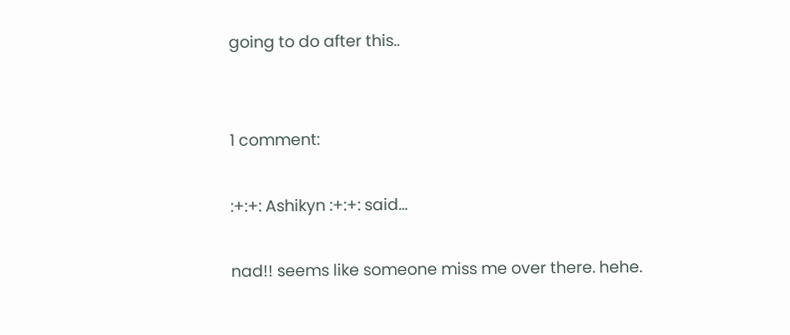going to do after this..


1 comment:

:+:+: Ashikyn :+:+: said...

nad!! seems like someone miss me over there. hehe.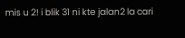mis u 2! i blik 31 ni kte jalan2 la cari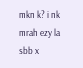mkn k? i nk mrah ezy la sbb x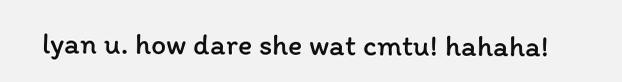lyan u. how dare she wat cmtu! hahaha!